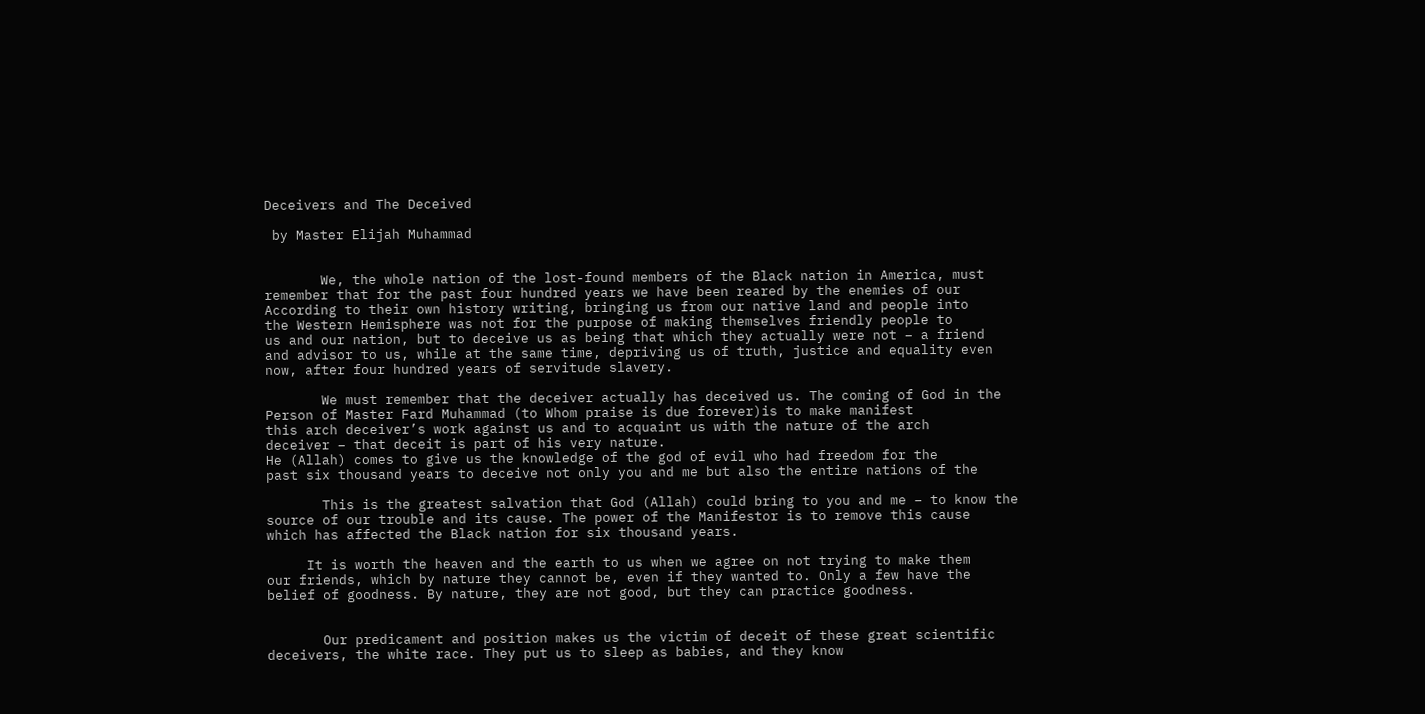Deceivers and The Deceived

 by Master Elijah Muhammad


       We, the whole nation of the lost-found members of the Black nation in America, must
remember that for the past four hundred years we have been reared by the enemies of our
According to their own history writing, bringing us from our native land and people into
the Western Hemisphere was not for the purpose of making themselves friendly people to
us and our nation, but to deceive us as being that which they actually were not – a friend
and advisor to us, while at the same time, depriving us of truth, justice and equality even
now, after four hundred years of servitude slavery.

       We must remember that the deceiver actually has deceived us. The coming of God in the
Person of Master Fard Muhammad (to Whom praise is due forever)is to make manifest
this arch deceiver’s work against us and to acquaint us with the nature of the arch
deceiver – that deceit is part of his very nature.
He (Allah) comes to give us the knowledge of the god of evil who had freedom for the
past six thousand years to deceive not only you and me but also the entire nations of the

       This is the greatest salvation that God (Allah) could bring to you and me – to know the
source of our trouble and its cause. The power of the Manifestor is to remove this cause
which has affected the Black nation for six thousand years.

     It is worth the heaven and the earth to us when we agree on not trying to make them
our friends, which by nature they cannot be, even if they wanted to. Only a few have the
belief of goodness. By nature, they are not good, but they can practice goodness.


       Our predicament and position makes us the victim of deceit of these great scientific
deceivers, the white race. They put us to sleep as babies, and they know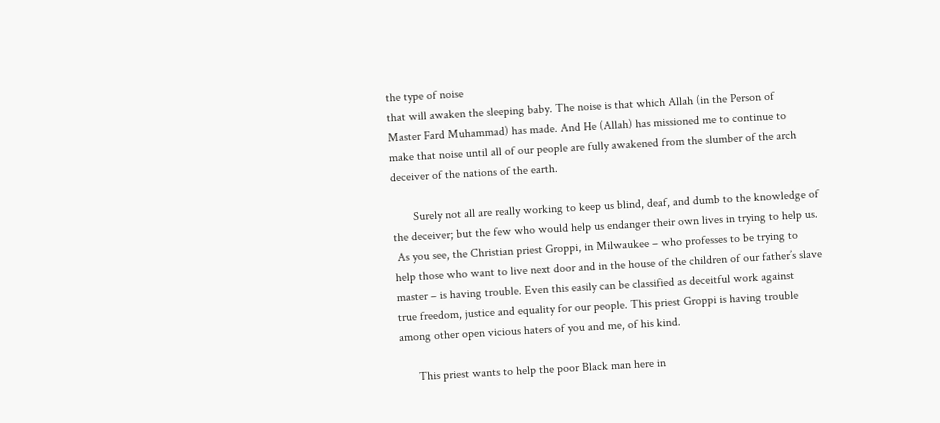the type of noise
that will awaken the sleeping baby. The noise is that which Allah (in the Person of
Master Fard Muhammad) has made. And He (Allah) has missioned me to continue to
make that noise until all of our people are fully awakened from the slumber of the arch
deceiver of the nations of the earth.

       Surely not all are really working to keep us blind, deaf, and dumb to the knowledge of
the deceiver; but the few who would help us endanger their own lives in trying to help us.
 As you see, the Christian priest Groppi, in Milwaukee – who professes to be trying to
help those who want to live next door and in the house of the children of our father’s slave
master – is having trouble. Even this easily can be classified as deceitful work against
true freedom, justice and equality for our people. This priest Groppi is having trouble
among other open vicious haters of you and me, of his kind.

      This priest wants to help the poor Black man here in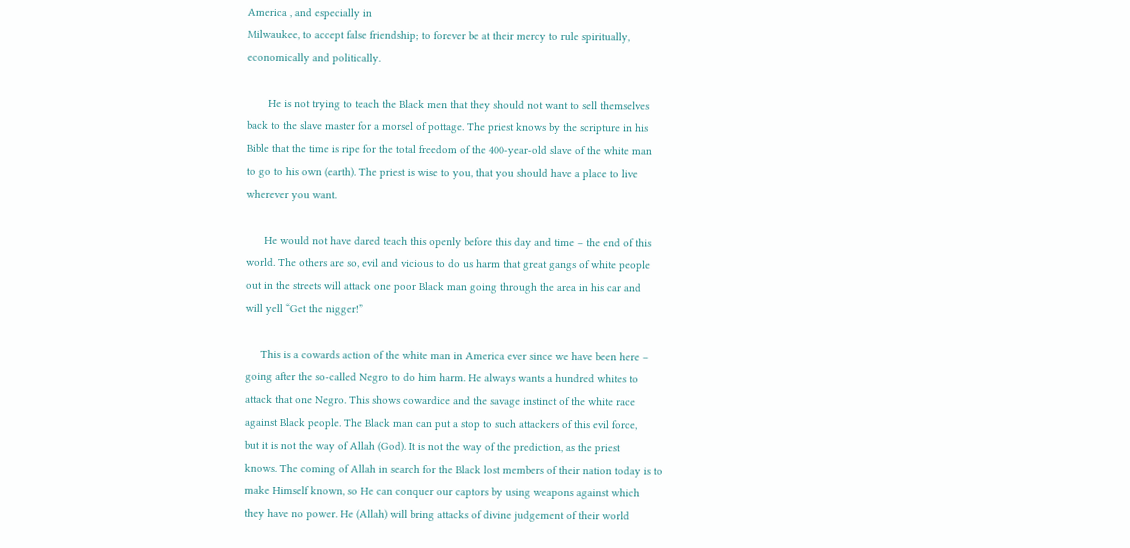America , and especially in
Milwaukee, to accept false friendship; to forever be at their mercy to rule spiritually,
economically and politically.

       He is not trying to teach the Black men that they should not want to sell themselves
back to the slave master for a morsel of pottage. The priest knows by the scripture in his
Bible that the time is ripe for the total freedom of the 400-year-old slave of the white man
to go to his own (earth). The priest is wise to you, that you should have a place to live
wherever you want.

      He would not have dared teach this openly before this day and time – the end of this
world. The others are so, evil and vicious to do us harm that great gangs of white people
out in the streets will attack one poor Black man going through the area in his car and
will yell “Get the nigger!”

     This is a cowards action of the white man in America ever since we have been here –
going after the so-called Negro to do him harm. He always wants a hundred whites to
attack that one Negro. This shows cowardice and the savage instinct of the white race
against Black people. The Black man can put a stop to such attackers of this evil force,
but it is not the way of Allah (God). It is not the way of the prediction, as the priest
knows. The coming of Allah in search for the Black lost members of their nation today is to
make Himself known, so He can conquer our captors by using weapons against which
they have no power. He (Allah) will bring attacks of divine judgement of their world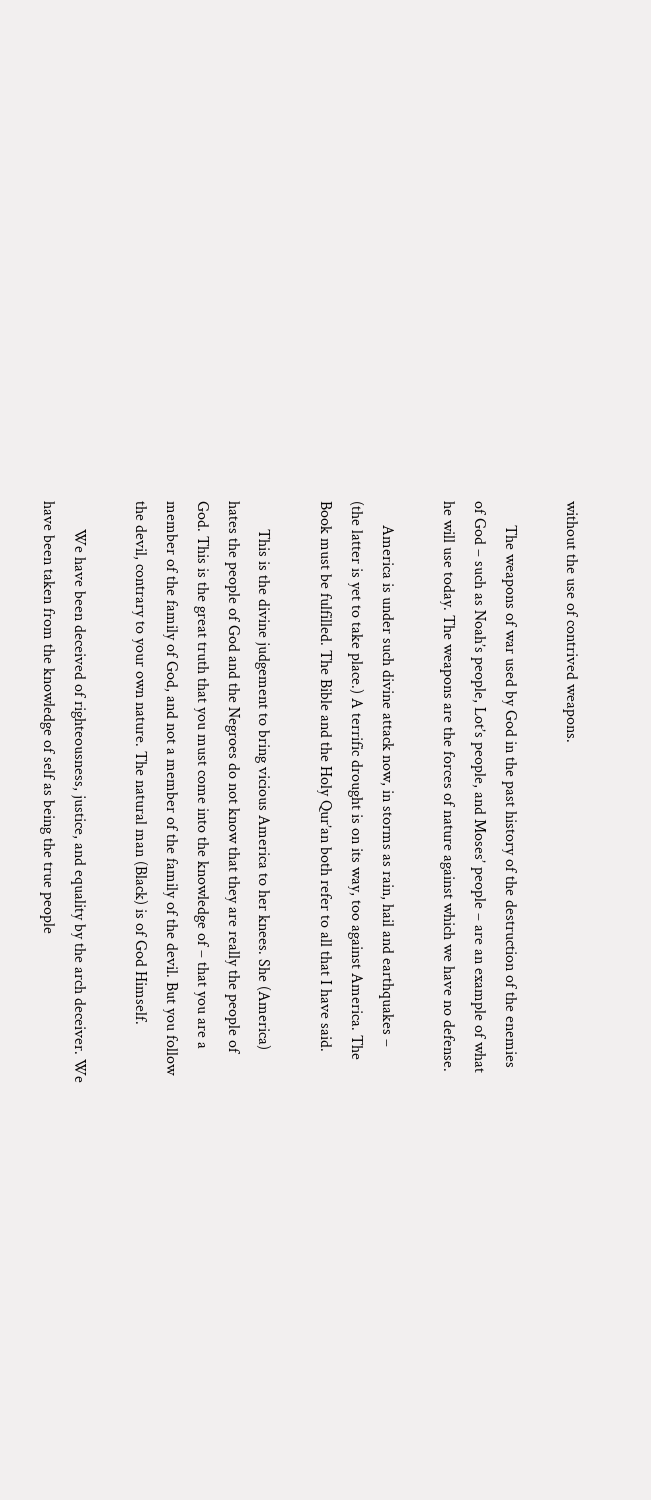without the use of contrived weapons.

      The weapons of war used by God in the past history of the destruction of the enemies
of God – such as Noah’s people, Lot’s people, and Moses’ people – are an example of what
he will use today. The weapons are the forces of nature against which we have no defense.

      America is under such divine attack now, in storms as rain, hail and earthquakes –
(the latter is yet to take place.) A terrific drought is on its way, too against America. The
Book must be fulfilled. The Bible and the Holy Qur’an both refer to all that I have said.

       This is the divine judgement to bring vicious America to her knees. She (America)
hates the people of God and the Negroes do not know that they are really the people of
God. This is the great truth that you must come into the knowledge of – that you are a
member of the family of God, and not a member of the family of the devil. But you follow
the devil, contrary to your own nature. The natural man (Black) is of God Himself.

       We have been deceived of righteousness, justice, and equality by the arch deceiver. We
have been taken from the knowledge of self as being the true people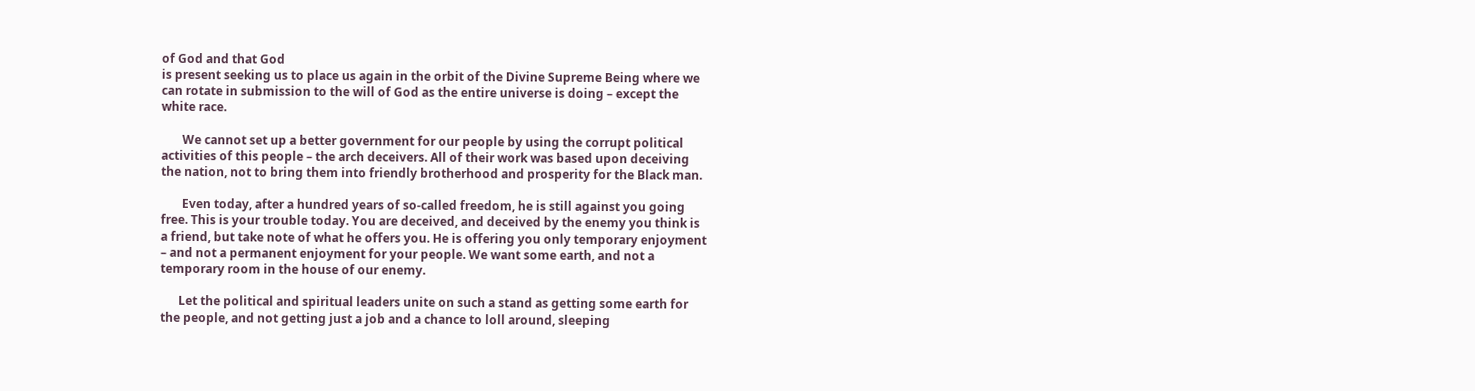of God and that God
is present seeking us to place us again in the orbit of the Divine Supreme Being where we
can rotate in submission to the will of God as the entire universe is doing – except the
white race.

       We cannot set up a better government for our people by using the corrupt political
activities of this people – the arch deceivers. All of their work was based upon deceiving
the nation, not to bring them into friendly brotherhood and prosperity for the Black man.

       Even today, after a hundred years of so-called freedom, he is still against you going
free. This is your trouble today. You are deceived, and deceived by the enemy you think is
a friend, but take note of what he offers you. He is offering you only temporary enjoyment
– and not a permanent enjoyment for your people. We want some earth, and not a
temporary room in the house of our enemy.

      Let the political and spiritual leaders unite on such a stand as getting some earth for
the people, and not getting just a job and a chance to loll around, sleeping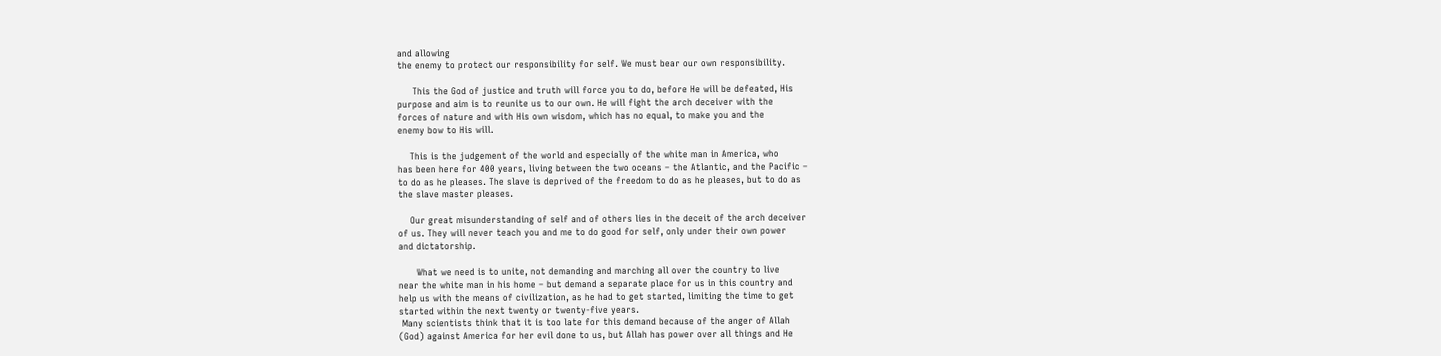and allowing
the enemy to protect our responsibility for self. We must bear our own responsibility.

     This the God of justice and truth will force you to do, before He will be defeated, His
purpose and aim is to reunite us to our own. He will fight the arch deceiver with the
forces of nature and with His own wisdom, which has no equal, to make you and the
enemy bow to His will.

    This is the judgement of the world and especially of the white man in America, who
has been here for 400 years, living between the two oceans – the Atlantic, and the Pacific –
to do as he pleases. The slave is deprived of the freedom to do as he pleases, but to do as
the slave master pleases.

    Our great misunderstanding of self and of others lies in the deceit of the arch deceiver
of us. They will never teach you and me to do good for self, only under their own power
and dictatorship.

      What we need is to unite, not demanding and marching all over the country to live
near the white man in his home – but demand a separate place for us in this country and
help us with the means of civilization, as he had to get started, limiting the time to get
started within the next twenty or twenty-five years.
 Many scientists think that it is too late for this demand because of the anger of Allah
(God) against America for her evil done to us, but Allah has power over all things and He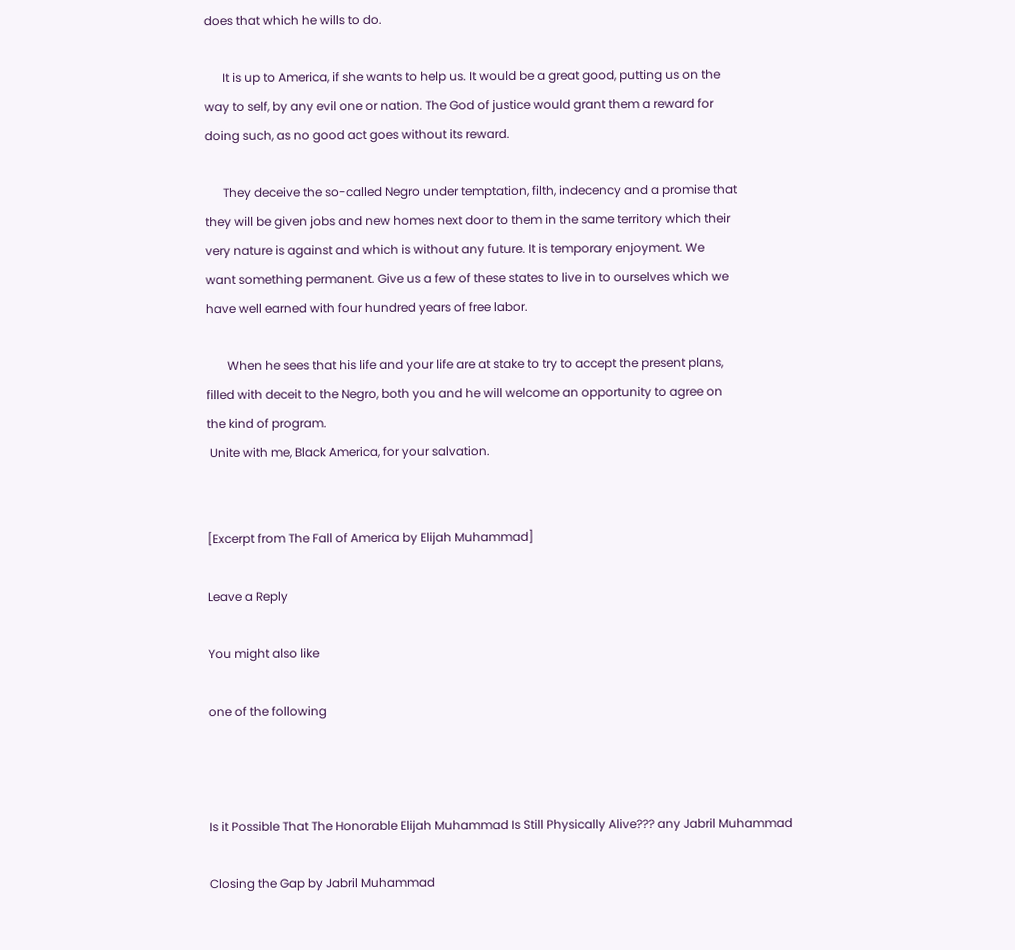does that which he wills to do.

      It is up to America, if she wants to help us. It would be a great good, putting us on the
way to self, by any evil one or nation. The God of justice would grant them a reward for
doing such, as no good act goes without its reward.

      They deceive the so-called Negro under temptation, filth, indecency and a promise that
they will be given jobs and new homes next door to them in the same territory which their
very nature is against and which is without any future. It is temporary enjoyment. We
want something permanent. Give us a few of these states to live in to ourselves which we
have well earned with four hundred years of free labor.

       When he sees that his life and your life are at stake to try to accept the present plans,
filled with deceit to the Negro, both you and he will welcome an opportunity to agree on
the kind of program.
 Unite with me, Black America, for your salvation.


[Excerpt from The Fall of America by Elijah Muhammad]

Leave a Reply

You might also like

one of the following



Is it Possible That The Honorable Elijah Muhammad Is Still Physically Alive??? any Jabril Muhammad

Closing the Gap by Jabril Muhammad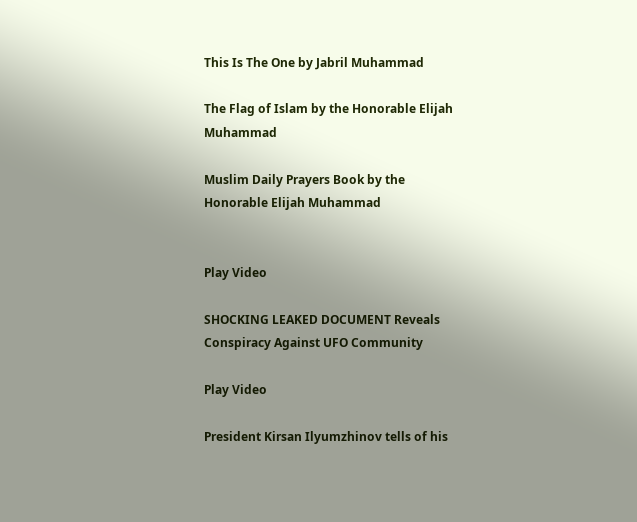This Is The One by Jabril Muhammad

The Flag of Islam by the Honorable Elijah Muhammad

Muslim Daily Prayers Book by the Honorable Elijah Muhammad


Play Video

SHOCKING LEAKED DOCUMENT Reveals Conspiracy Against UFO Community

Play Video

President Kirsan Ilyumzhinov tells of his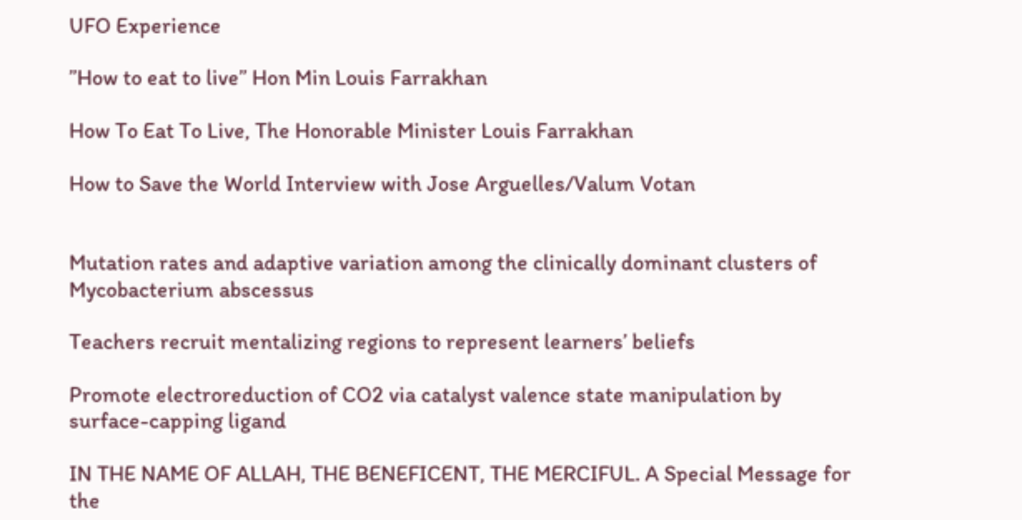UFO Experience

”How to eat to live” Hon Min Louis Farrakhan

How To Eat To Live, The Honorable Minister Louis Farrakhan

How to Save the World Interview with Jose Arguelles/Valum Votan


Mutation rates and adaptive variation among the clinically dominant clusters of Mycobacterium abscessus

Teachers recruit mentalizing regions to represent learners’ beliefs

Promote electroreduction of CO2 via catalyst valence state manipulation by surface-capping ligand

IN THE NAME OF ALLAH, THE BENEFICENT, THE MERCIFUL. A Special Message for the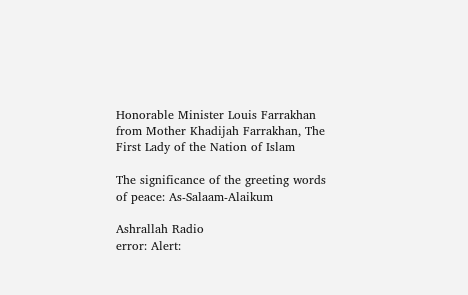Honorable Minister Louis Farrakhan from Mother Khadijah Farrakhan, The First Lady of the Nation of Islam

The significance of the greeting words of peace: As-Salaam-Alaikum

Ashrallah Radio
error: Alert: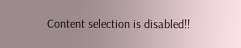Content selection is disabled!!